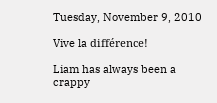Tuesday, November 9, 2010

Vive la différence!

Liam has always been a crappy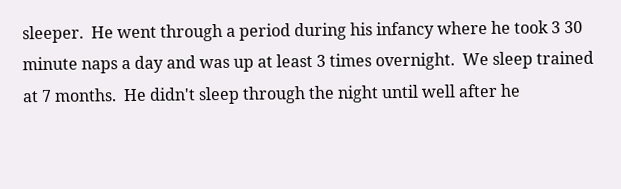sleeper.  He went through a period during his infancy where he took 3 30 minute naps a day and was up at least 3 times overnight.  We sleep trained at 7 months.  He didn't sleep through the night until well after he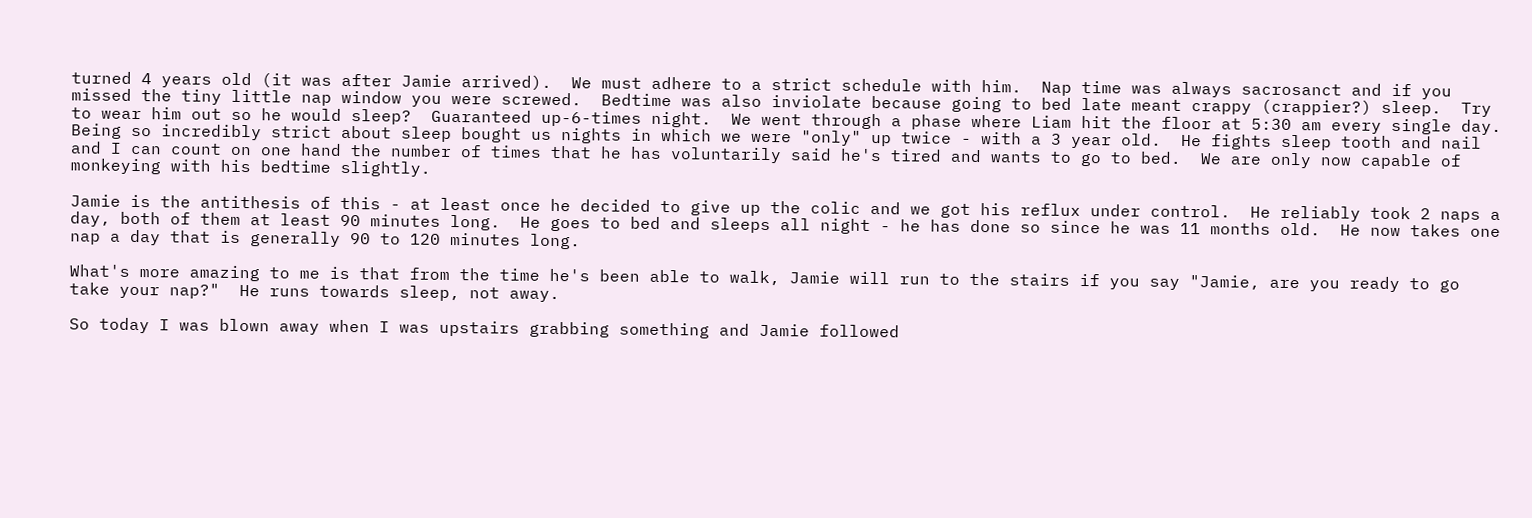turned 4 years old (it was after Jamie arrived).  We must adhere to a strict schedule with him.  Nap time was always sacrosanct and if you missed the tiny little nap window you were screwed.  Bedtime was also inviolate because going to bed late meant crappy (crappier?) sleep.  Try to wear him out so he would sleep?  Guaranteed up-6-times night.  We went through a phase where Liam hit the floor at 5:30 am every single day.  Being so incredibly strict about sleep bought us nights in which we were "only" up twice - with a 3 year old.  He fights sleep tooth and nail and I can count on one hand the number of times that he has voluntarily said he's tired and wants to go to bed.  We are only now capable of monkeying with his bedtime slightly.

Jamie is the antithesis of this - at least once he decided to give up the colic and we got his reflux under control.  He reliably took 2 naps a day, both of them at least 90 minutes long.  He goes to bed and sleeps all night - he has done so since he was 11 months old.  He now takes one nap a day that is generally 90 to 120 minutes long.

What's more amazing to me is that from the time he's been able to walk, Jamie will run to the stairs if you say "Jamie, are you ready to go take your nap?"  He runs towards sleep, not away.

So today I was blown away when I was upstairs grabbing something and Jamie followed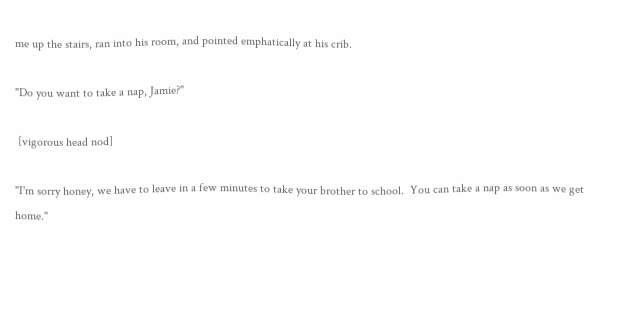me up the stairs, ran into his room, and pointed emphatically at his crib.

"Do you want to take a nap, Jamie?"

 [vigorous head nod]

"I'm sorry honey, we have to leave in a few minutes to take your brother to school.  You can take a nap as soon as we get home."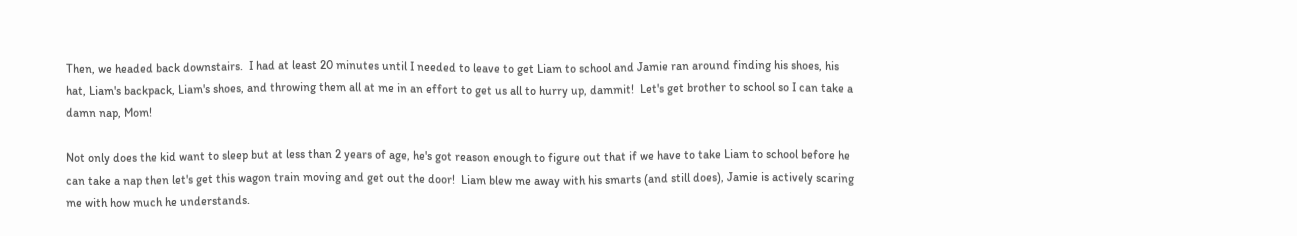Then, we headed back downstairs.  I had at least 20 minutes until I needed to leave to get Liam to school and Jamie ran around finding his shoes, his hat, Liam's backpack, Liam's shoes, and throwing them all at me in an effort to get us all to hurry up, dammit!  Let's get brother to school so I can take a damn nap, Mom!

Not only does the kid want to sleep but at less than 2 years of age, he's got reason enough to figure out that if we have to take Liam to school before he can take a nap then let's get this wagon train moving and get out the door!  Liam blew me away with his smarts (and still does), Jamie is actively scaring me with how much he understands.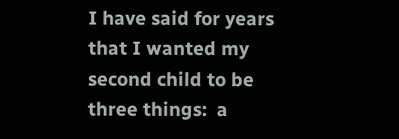I have said for years that I wanted my second child to be three things:  a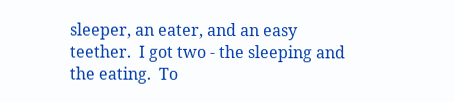sleeper, an eater, and an easy teether.  I got two - the sleeping and the eating.  To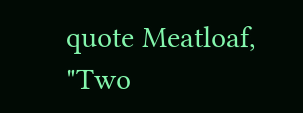quote Meatloaf, "Two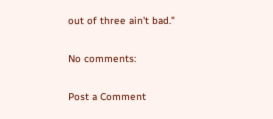out of three ain't bad."

No comments:

Post a Comment